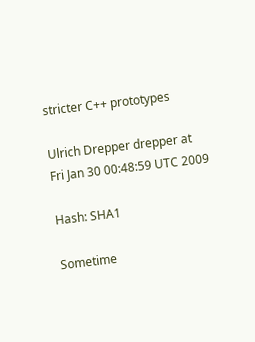stricter C++ prototypes

Ulrich Drepper drepper at
Fri Jan 30 00:48:59 UTC 2009

Hash: SHA1

Sometime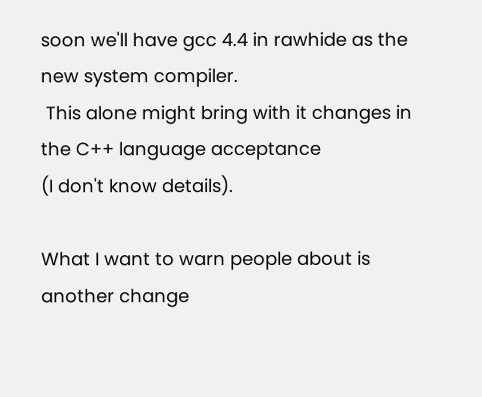soon we'll have gcc 4.4 in rawhide as the new system compiler.
 This alone might bring with it changes in the C++ language acceptance
(I don't know details).

What I want to warn people about is another change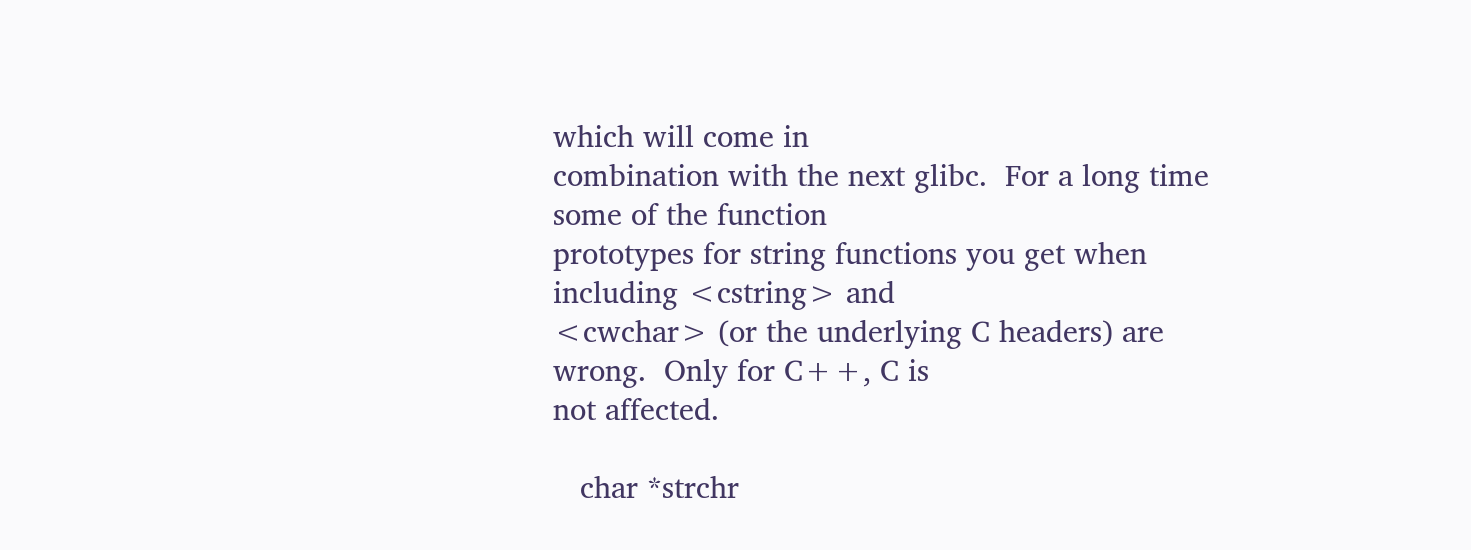which will come in
combination with the next glibc.  For a long time some of the function
prototypes for string functions you get when including <cstring> and
<cwchar> (or the underlying C headers) are wrong.  Only for C++, C is
not affected.

   char *strchr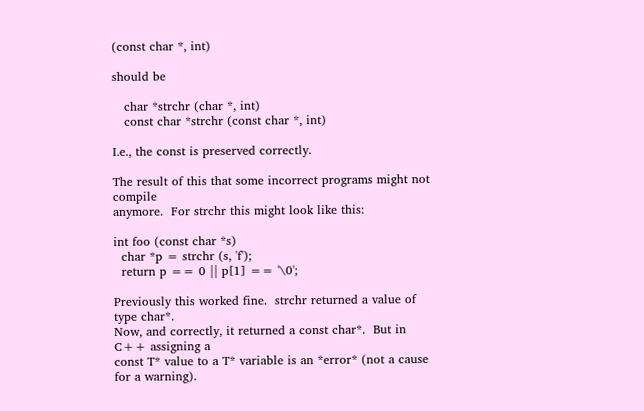(const char *, int)

should be

   char *strchr (char *, int)
   const char *strchr (const char *, int)

I.e., the const is preserved correctly.

The result of this that some incorrect programs might not compile
anymore.  For strchr this might look like this:

int foo (const char *s)
  char *p = strchr (s, 'f');
  return p == 0 || p[1] == '\0';

Previously this worked fine.  strchr returned a value of type char*.
Now, and correctly, it returned a const char*.  But in C++ assigning a
const T* value to a T* variable is an *error* (not a cause for a warning).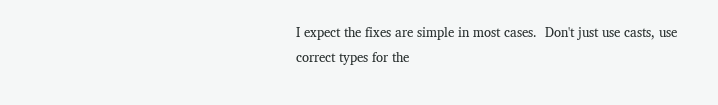I expect the fixes are simple in most cases.  Don't just use casts, use
correct types for the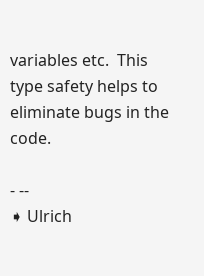variables etc.  This type safety helps to
eliminate bugs in the code.

- --
➧ Ulrich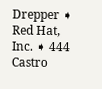Drepper ➧ Red Hat, Inc. ➧ 444 Castro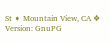St ➧ Mountain View, CA ❖
Version: GnuPG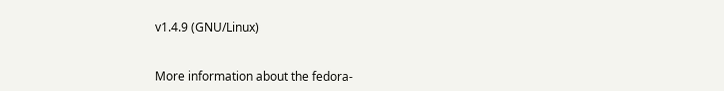v1.4.9 (GNU/Linux)


More information about the fedora-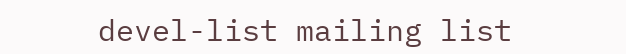devel-list mailing list